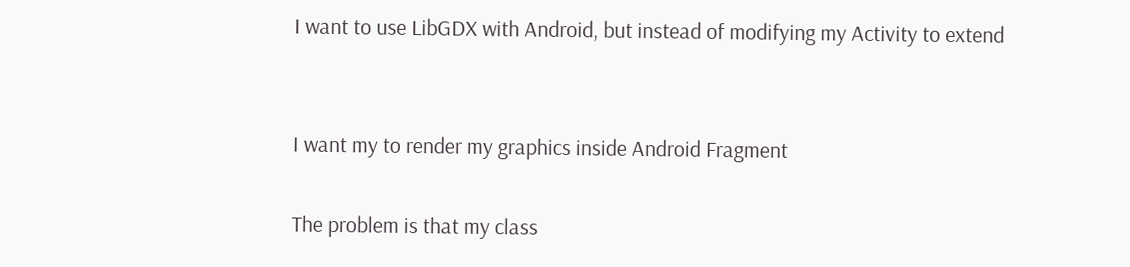I want to use LibGDX with Android, but instead of modifying my Activity to extend


I want my to render my graphics inside Android Fragment

The problem is that my class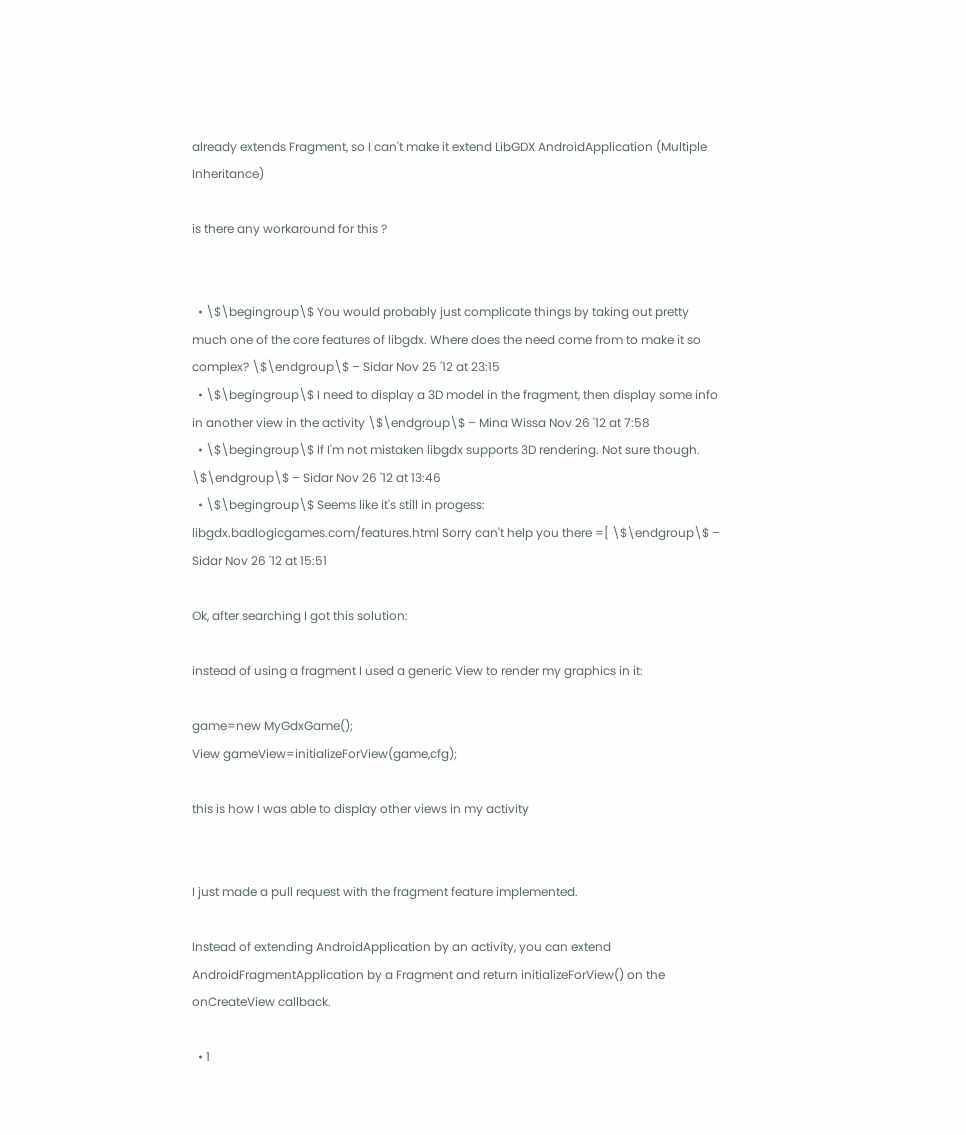already extends Fragment, so I can't make it extend LibGDX AndroidApplication (Multiple Inheritance)

is there any workaround for this ?


  • \$\begingroup\$ You would probably just complicate things by taking out pretty much one of the core features of libgdx. Where does the need come from to make it so complex? \$\endgroup\$ – Sidar Nov 25 '12 at 23:15
  • \$\begingroup\$ I need to display a 3D model in the fragment, then display some info in another view in the activity \$\endgroup\$ – Mina Wissa Nov 26 '12 at 7:58
  • \$\begingroup\$ If I'm not mistaken libgdx supports 3D rendering. Not sure though. \$\endgroup\$ – Sidar Nov 26 '12 at 13:46
  • \$\begingroup\$ Seems like it's still in progess: libgdx.badlogicgames.com/features.html Sorry can't help you there =[ \$\endgroup\$ – Sidar Nov 26 '12 at 15:51

Ok, after searching I got this solution:

instead of using a fragment I used a generic View to render my graphics in it:

game=new MyGdxGame();
View gameView=initializeForView(game,cfg);

this is how I was able to display other views in my activity


I just made a pull request with the fragment feature implemented.

Instead of extending AndroidApplication by an activity, you can extend AndroidFragmentApplication by a Fragment and return initializeForView() on the onCreateView callback.

  • 1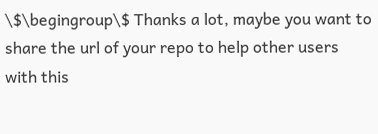\$\begingroup\$ Thanks a lot, maybe you want to share the url of your repo to help other users with this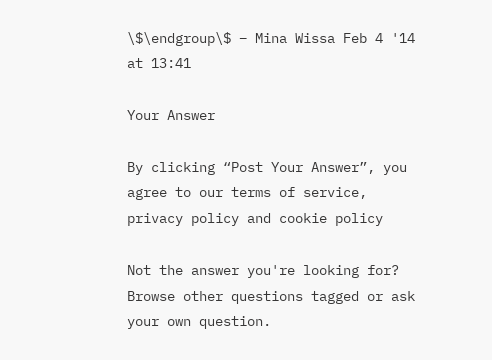\$\endgroup\$ – Mina Wissa Feb 4 '14 at 13:41

Your Answer

By clicking “Post Your Answer”, you agree to our terms of service, privacy policy and cookie policy

Not the answer you're looking for? Browse other questions tagged or ask your own question.